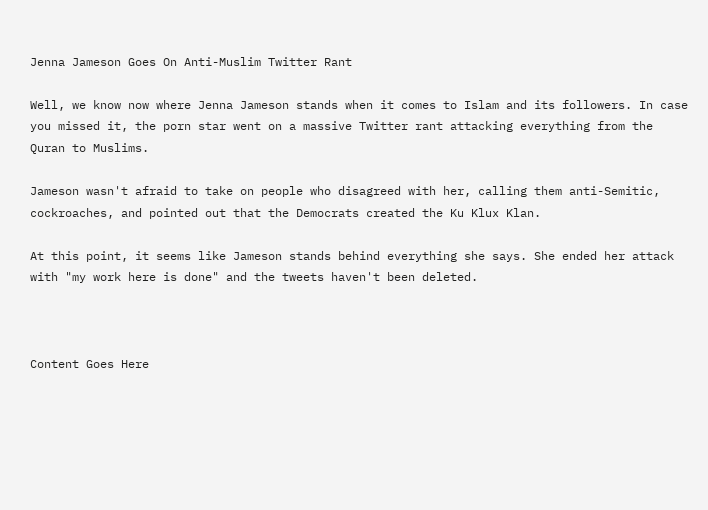Jenna Jameson Goes On Anti-Muslim Twitter Rant

Well, we know now where Jenna Jameson stands when it comes to Islam and its followers. In case you missed it, the porn star went on a massive Twitter rant attacking everything from the Quran to Muslims.

Jameson wasn't afraid to take on people who disagreed with her, calling them anti-Semitic, cockroaches, and pointed out that the Democrats created the Ku Klux Klan.

At this point, it seems like Jameson stands behind everything she says. She ended her attack with "my work here is done" and the tweets haven't been deleted.



Content Goes Here